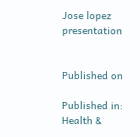Jose lopez presentation


Published on

Published in: Health &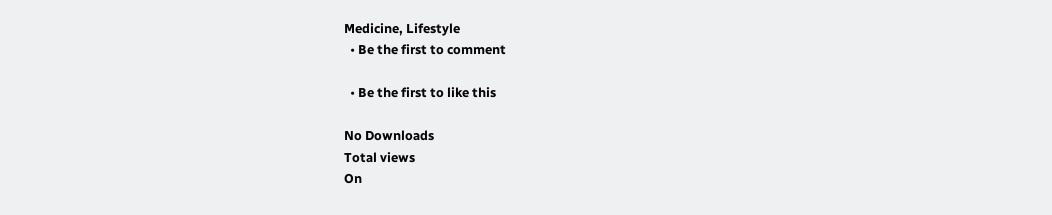Medicine, Lifestyle
  • Be the first to comment

  • Be the first to like this

No Downloads
Total views
On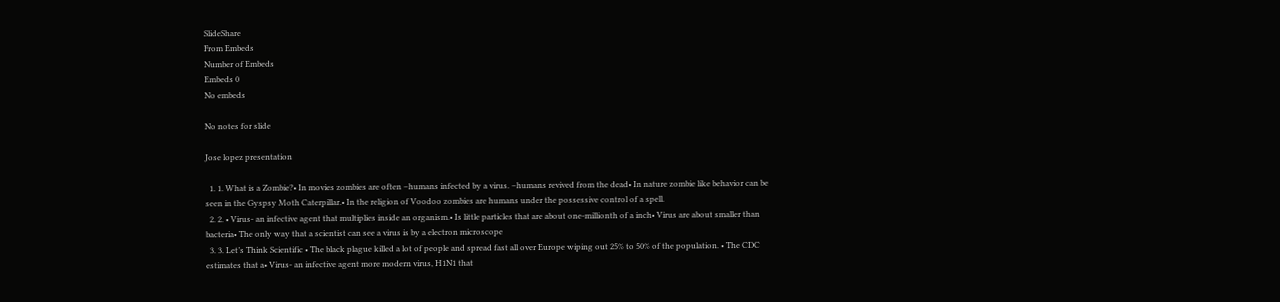SlideShare
From Embeds
Number of Embeds
Embeds 0
No embeds

No notes for slide

Jose lopez presentation

  1. 1. What is a Zombie?• In movies zombies are often –humans infected by a virus. –humans revived from the dead• In nature zombie like behavior can be seen in the Gyspsy Moth Caterpillar.• In the religion of Voodoo zombies are humans under the possessive control of a spell.
  2. 2. • Virus- an infective agent that multiplies inside an organism.• Is little particles that are about one-millionth of a inch• Virus are about smaller than bacteria• The only way that a scientist can see a virus is by a electron microscope
  3. 3. Let’s Think Scientific • The black plague killed a lot of people and spread fast all over Europe wiping out 25% to 50% of the population. • The CDC estimates that a• Virus- an infective agent more modern virus, H1N1 that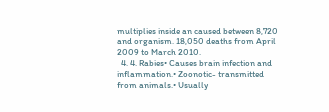multiplies inside an caused between 8,720 and organism. 18,050 deaths from April 2009 to March 2010.
  4. 4. Rabies• Causes brain infection and inflammation.• Zoonotic- transmitted from animals.• Usually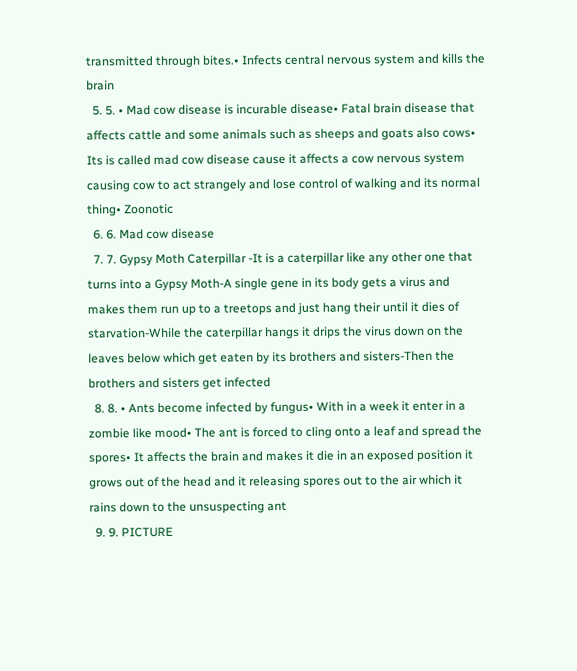transmitted through bites.• Infects central nervous system and kills the brain
  5. 5. • Mad cow disease is incurable disease• Fatal brain disease that affects cattle and some animals such as sheeps and goats also cows• Its is called mad cow disease cause it affects a cow nervous system causing cow to act strangely and lose control of walking and its normal thing• Zoonotic
  6. 6. Mad cow disease
  7. 7. Gypsy Moth Caterpillar -It is a caterpillar like any other one that turns into a Gypsy Moth-A single gene in its body gets a virus and makes them run up to a treetops and just hang their until it dies of starvation-While the caterpillar hangs it drips the virus down on the leaves below which get eaten by its brothers and sisters-Then the brothers and sisters get infected
  8. 8. • Ants become infected by fungus• With in a week it enter in a zombie like mood• The ant is forced to cling onto a leaf and spread the spores• It affects the brain and makes it die in an exposed position it grows out of the head and it releasing spores out to the air which it rains down to the unsuspecting ant
  9. 9. PICTURE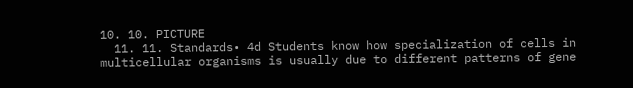10. 10. PICTURE
  11. 11. Standards• 4d Students know how specialization of cells in multicellular organisms is usually due to different patterns of gene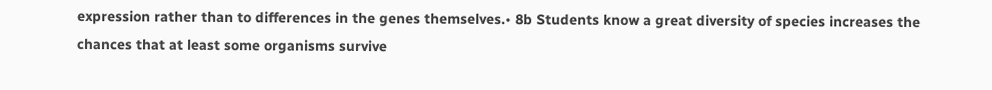expression rather than to differences in the genes themselves.• 8b Students know a great diversity of species increases the chances that at least some organisms survive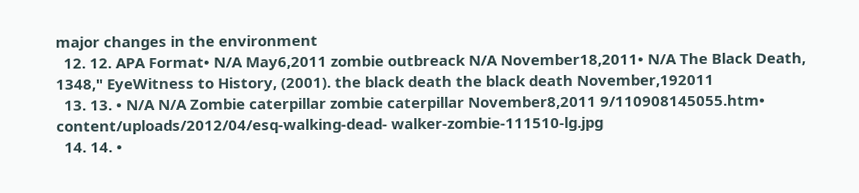major changes in the environment
  12. 12. APA Format• N/A May6,2011 zombie outbreack N/A November18,2011• N/A The Black Death, 1348," EyeWitness to History, (2001). the black death the black death November,192011
  13. 13. • N/A N/A Zombie caterpillar zombie caterpillar November8,2011 9/110908145055.htm• content/uploads/2012/04/esq-walking-dead- walker-zombie-111510-lg.jpg
  14. 14. •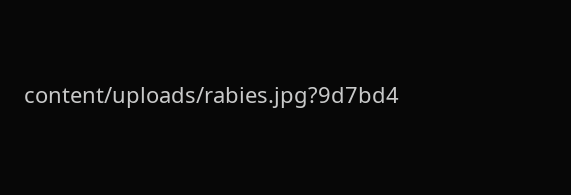content/uploads/rabies.jpg?9d7bd4